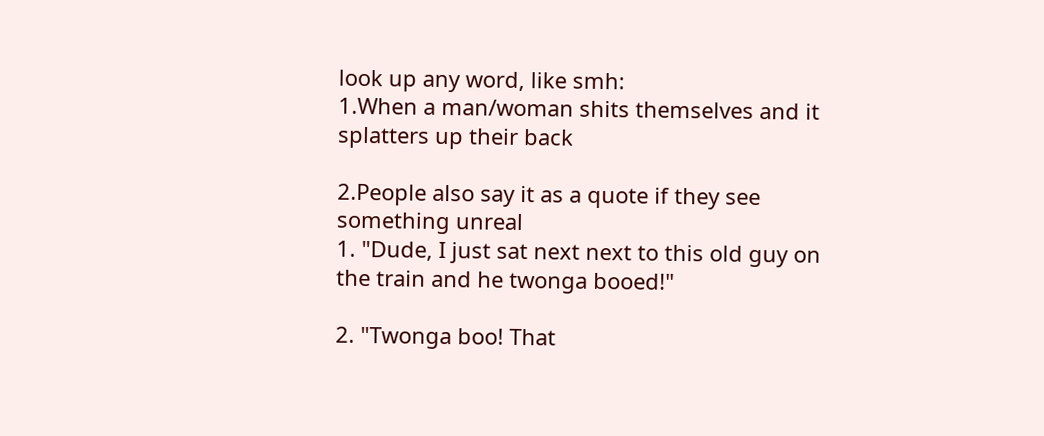look up any word, like smh:
1.When a man/woman shits themselves and it splatters up their back

2.People also say it as a quote if they see something unreal
1. "Dude, I just sat next next to this old guy on the train and he twonga booed!"

2. "Twonga boo! That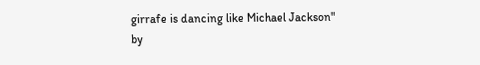girrafe is dancing like Michael Jackson"
by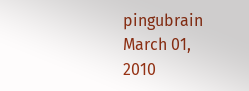pingubrain March 01, 2010